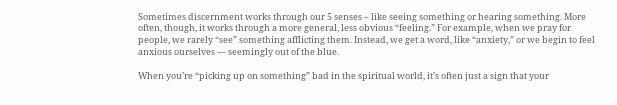Sometimes discernment works through our 5 senses – like seeing something or hearing something. More often, though, it works through a more general, less obvious “feeling.” For example, when we pray for people, we rarely “see” something afflicting them. Instead, we get a word, like “anxiety,” or we begin to feel anxious ourselves — seemingly out of the blue.

When you’re “picking up on something” bad in the spiritual world, it’s often just a sign that your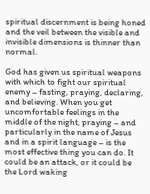spiritual discernment is being honed and the veil between the visible and invisible dimensions is thinner than normal.

God has given us spiritual weapons with which to fight our spiritual enemy – fasting, praying, declaring, and believing. When you get uncomfortable feelings in the middle of the night, praying – and particularly in the name of Jesus and in a spirit language – is the most effective thing you can do. It could be an attack, or it could be the Lord waking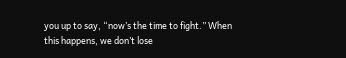you up to say, “now’s the time to fight.” When this happens, we don’t lose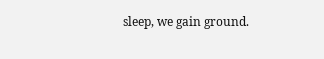sleep, we gain ground.